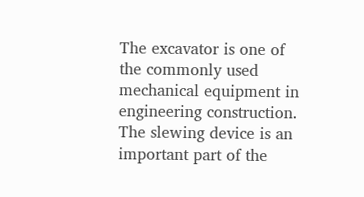The excavator is one of the commonly used mechanical equipment in engineering construction. The slewing device is an important part of the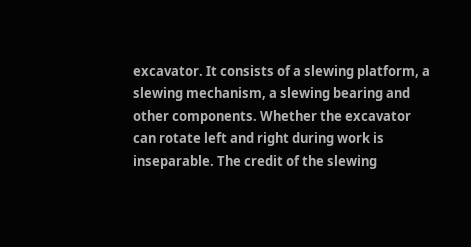excavator. It consists of a slewing platform, a slewing mechanism, a slewing bearing and other components. Whether the excavator can rotate left and right during work is inseparable. The credit of the slewing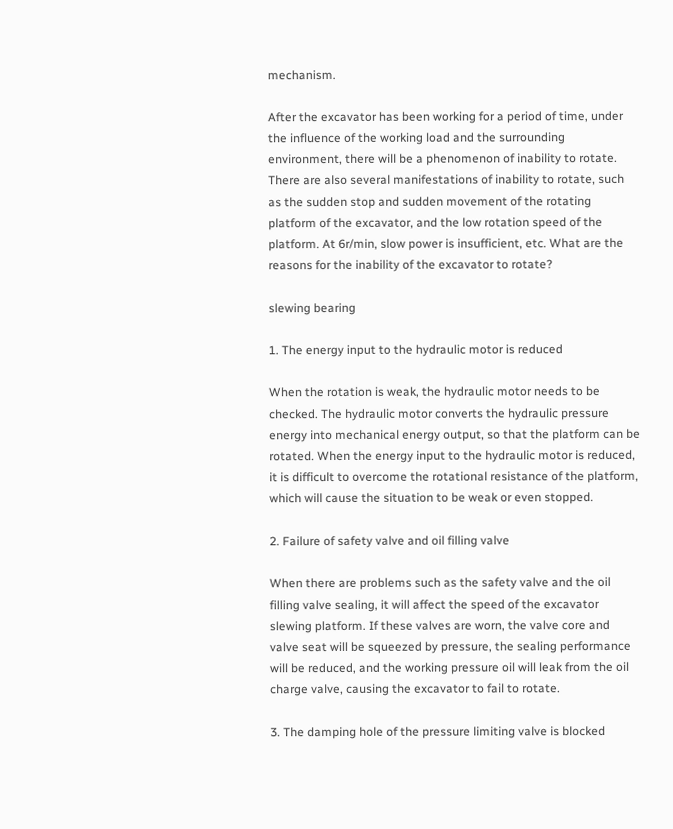mechanism.

After the excavator has been working for a period of time, under the influence of the working load and the surrounding environment, there will be a phenomenon of inability to rotate. There are also several manifestations of inability to rotate, such as the sudden stop and sudden movement of the rotating platform of the excavator, and the low rotation speed of the platform. At 6r/min, slow power is insufficient, etc. What are the reasons for the inability of the excavator to rotate?

slewing bearing

1. The energy input to the hydraulic motor is reduced

When the rotation is weak, the hydraulic motor needs to be checked. The hydraulic motor converts the hydraulic pressure energy into mechanical energy output, so that the platform can be rotated. When the energy input to the hydraulic motor is reduced, it is difficult to overcome the rotational resistance of the platform, which will cause the situation to be weak or even stopped.

2. Failure of safety valve and oil filling valve

When there are problems such as the safety valve and the oil filling valve sealing, it will affect the speed of the excavator slewing platform. If these valves are worn, the valve core and valve seat will be squeezed by pressure, the sealing performance will be reduced, and the working pressure oil will leak from the oil charge valve, causing the excavator to fail to rotate.

3. The damping hole of the pressure limiting valve is blocked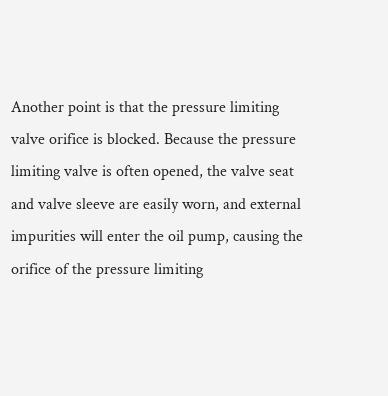Another point is that the pressure limiting valve orifice is blocked. Because the pressure limiting valve is often opened, the valve seat and valve sleeve are easily worn, and external impurities will enter the oil pump, causing the orifice of the pressure limiting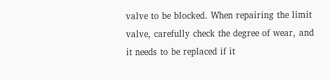valve to be blocked. When repairing the limit valve, carefully check the degree of wear, and it needs to be replaced if it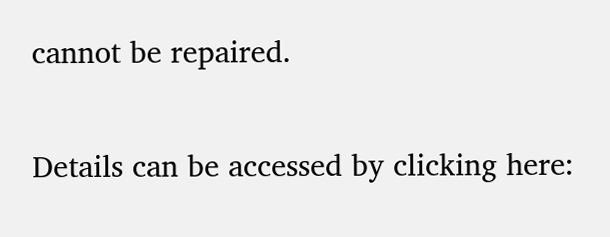cannot be repaired.

Details can be accessed by clicking here: